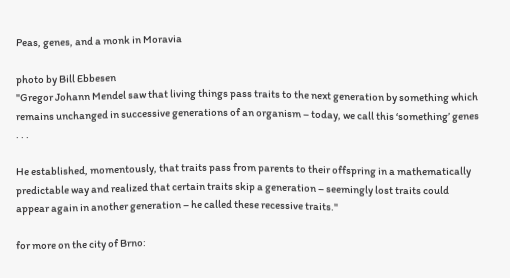Peas, genes, and a monk in Moravia

photo by Bill Ebbesen
"Gregor Johann Mendel saw that living things pass traits to the next generation by something which remains unchanged in successive generations of an organism – today, we call this ‘something’ genes . . .

He established, momentously, that traits pass from parents to their offspring in a mathematically predictable way and realized that certain traits skip a generation – seemingly lost traits could appear again in another generation – he called these recessive traits."

for more on the city of Brno: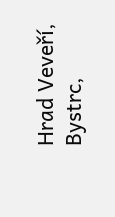Hrad Veveří, Bystrc,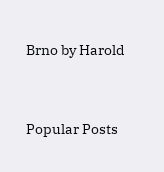Brno by Harold


Popular Posts